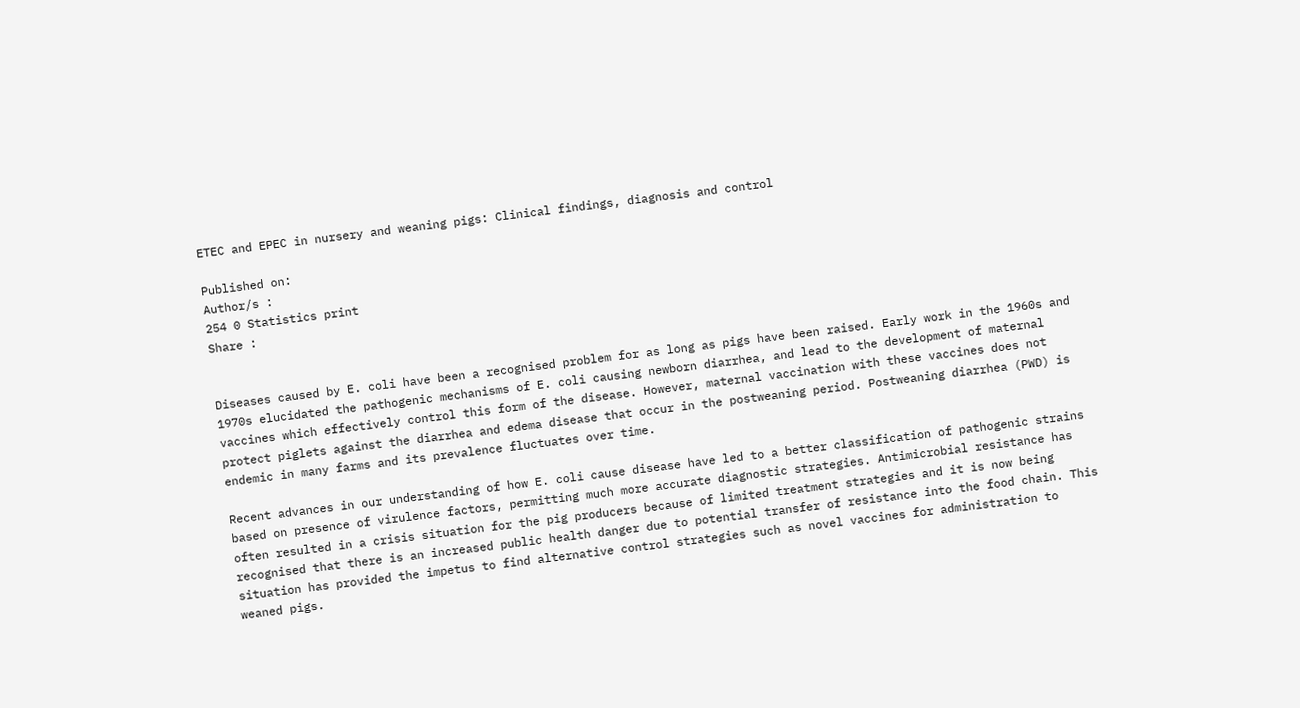ETEC and EPEC in nursery and weaning pigs: Clinical findings, diagnosis and control

Published on:
Author/s :
254 0 Statistics print
Share :


Diseases caused by E. coli have been a recognised problem for as long as pigs have been raised. Early work in the 1960s and 1970s elucidated the pathogenic mechanisms of E. coli causing newborn diarrhea, and lead to the development of maternal vaccines which effectively control this form of the disease. However, maternal vaccination with these vaccines does not protect piglets against the diarrhea and edema disease that occur in the postweaning period. Postweaning diarrhea (PWD) is endemic in many farms and its prevalence fluctuates over time.

Recent advances in our understanding of how E. coli cause disease have led to a better classification of pathogenic strains based on presence of virulence factors, permitting much more accurate diagnostic strategies. Antimicrobial resistance has often resulted in a crisis situation for the pig producers because of limited treatment strategies and it is now being recognised that there is an increased public health danger due to potential transfer of resistance into the food chain. This situation has provided the impetus to find alternative control strategies such as novel vaccines for administration to weaned pigs.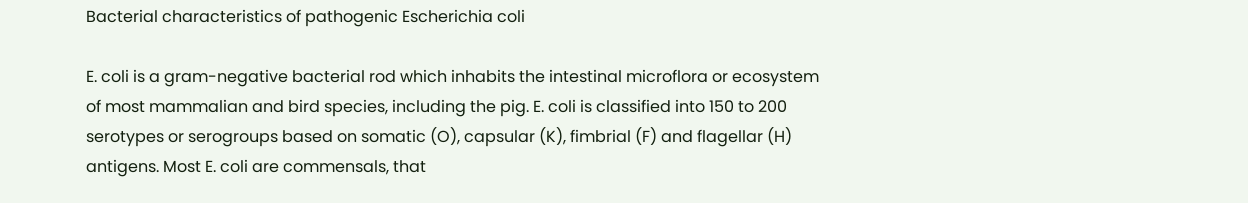Bacterial characteristics of pathogenic Escherichia coli

E. coli is a gram-negative bacterial rod which inhabits the intestinal microflora or ecosystem of most mammalian and bird species, including the pig. E. coli is classified into 150 to 200 serotypes or serogroups based on somatic (O), capsular (K), fimbrial (F) and flagellar (H) antigens. Most E. coli are commensals, that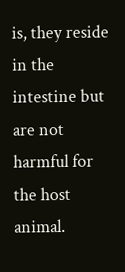is, they reside in the intestine but are not harmful for the host animal.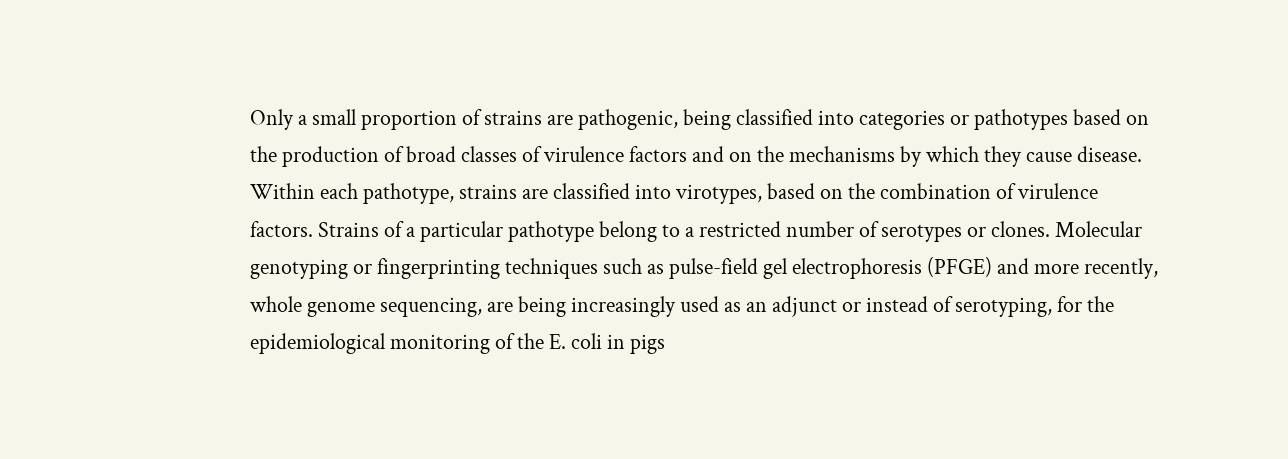Only a small proportion of strains are pathogenic, being classified into categories or pathotypes based on the production of broad classes of virulence factors and on the mechanisms by which they cause disease. Within each pathotype, strains are classified into virotypes, based on the combination of virulence factors. Strains of a particular pathotype belong to a restricted number of serotypes or clones. Molecular genotyping or fingerprinting techniques such as pulse-field gel electrophoresis (PFGE) and more recently, whole genome sequencing, are being increasingly used as an adjunct or instead of serotyping, for the epidemiological monitoring of the E. coli in pigs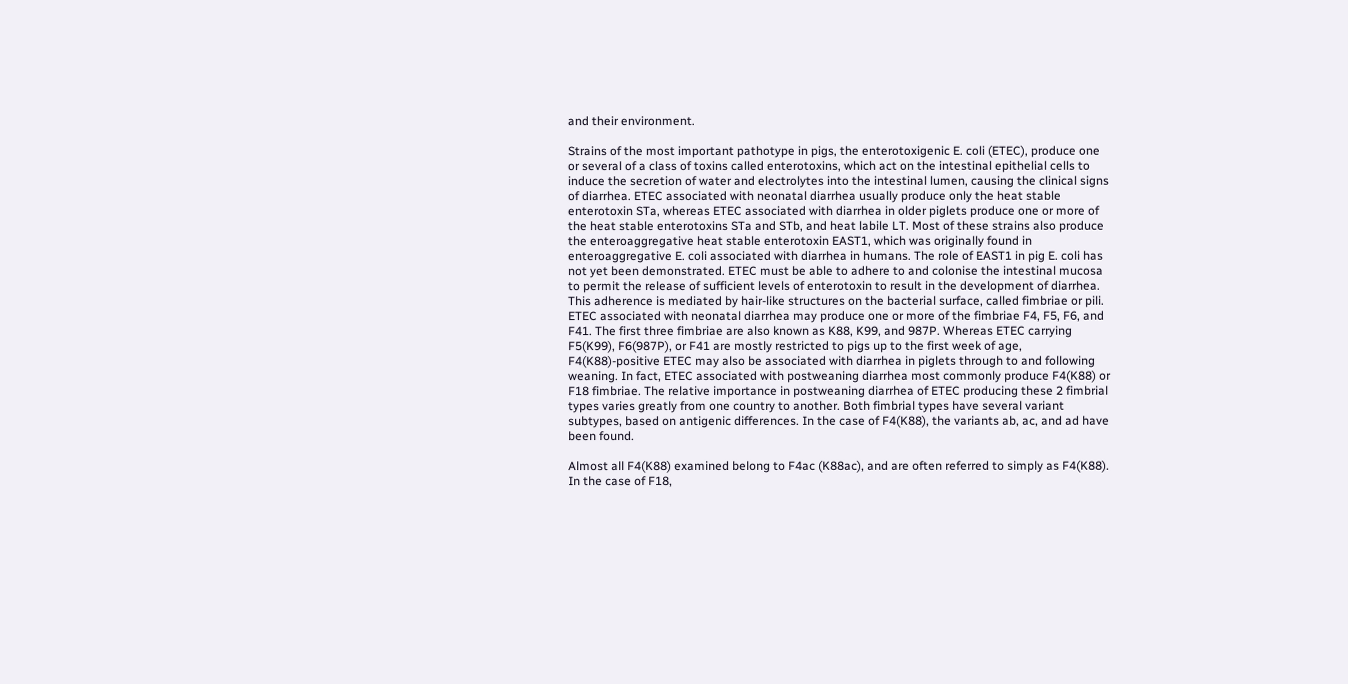and their environment.

Strains of the most important pathotype in pigs, the enterotoxigenic E. coli (ETEC), produce one or several of a class of toxins called enterotoxins, which act on the intestinal epithelial cells to induce the secretion of water and electrolytes into the intestinal lumen, causing the clinical signs of diarrhea. ETEC associated with neonatal diarrhea usually produce only the heat stable enterotoxin STa, whereas ETEC associated with diarrhea in older piglets produce one or more of the heat stable enterotoxins STa and STb, and heat labile LT. Most of these strains also produce the enteroaggregative heat stable enterotoxin EAST1, which was originally found in enteroaggregative E. coli associated with diarrhea in humans. The role of EAST1 in pig E. coli has not yet been demonstrated. ETEC must be able to adhere to and colonise the intestinal mucosa to permit the release of sufficient levels of enterotoxin to result in the development of diarrhea. This adherence is mediated by hair-like structures on the bacterial surface, called fimbriae or pili. ETEC associated with neonatal diarrhea may produce one or more of the fimbriae F4, F5, F6, and F41. The first three fimbriae are also known as K88, K99, and 987P. Whereas ETEC carrying F5(K99), F6(987P), or F41 are mostly restricted to pigs up to the first week of age, F4(K88)-positive ETEC may also be associated with diarrhea in piglets through to and following weaning. In fact, ETEC associated with postweaning diarrhea most commonly produce F4(K88) or F18 fimbriae. The relative importance in postweaning diarrhea of ETEC producing these 2 fimbrial types varies greatly from one country to another. Both fimbrial types have several variant subtypes, based on antigenic differences. In the case of F4(K88), the variants ab, ac, and ad have been found.

Almost all F4(K88) examined belong to F4ac (K88ac), and are often referred to simply as F4(K88). In the case of F18,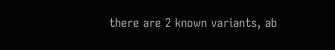there are 2 known variants, ab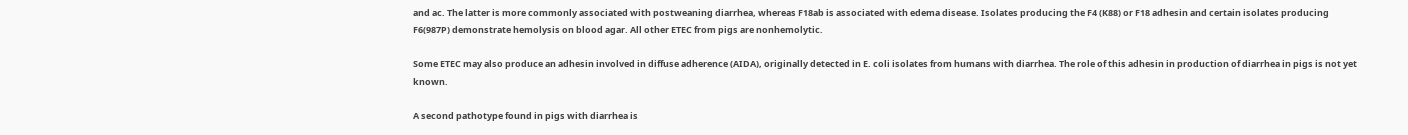and ac. The latter is more commonly associated with postweaning diarrhea, whereas F18ab is associated with edema disease. Isolates producing the F4 (K88) or F18 adhesin and certain isolates producing F6(987P) demonstrate hemolysis on blood agar. All other ETEC from pigs are nonhemolytic.

Some ETEC may also produce an adhesin involved in diffuse adherence (AIDA), originally detected in E. coli isolates from humans with diarrhea. The role of this adhesin in production of diarrhea in pigs is not yet known.

A second pathotype found in pigs with diarrhea is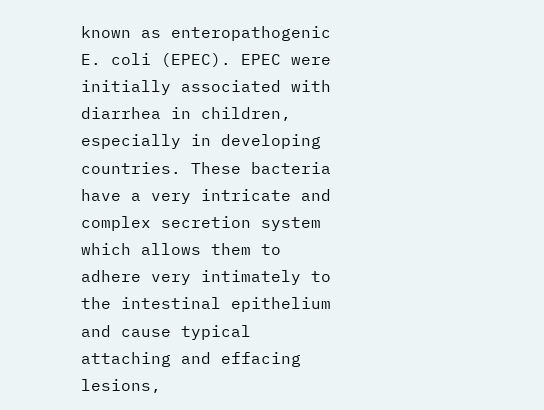known as enteropathogenic E. coli (EPEC). EPEC were initially associated with diarrhea in children, especially in developing countries. These bacteria have a very intricate and complex secretion system which allows them to adhere very intimately to the intestinal epithelium and cause typical attaching and effacing lesions,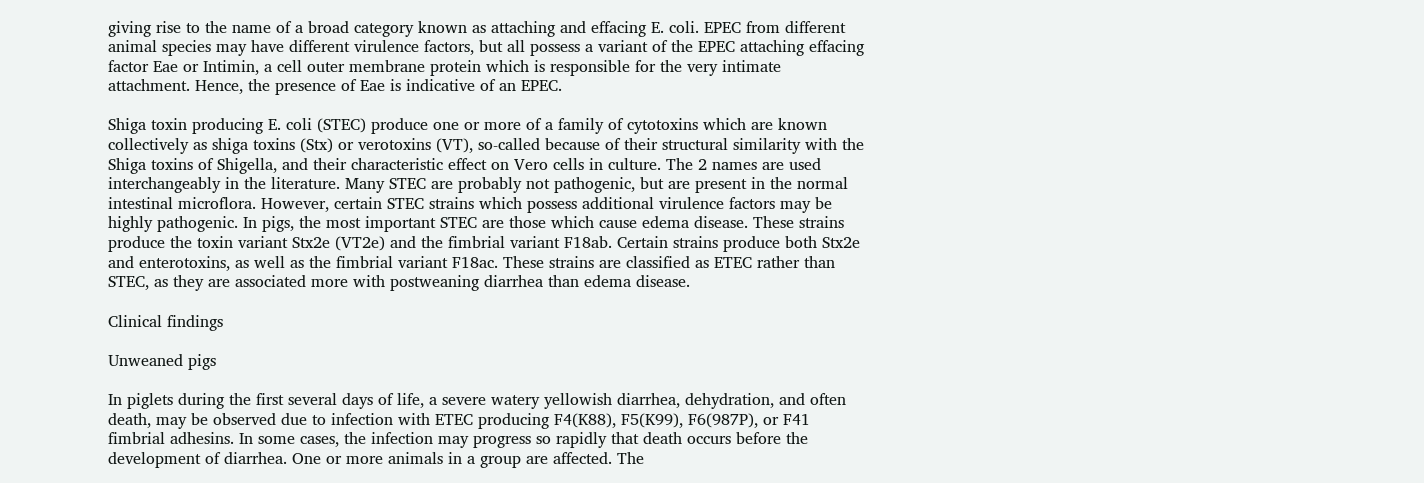giving rise to the name of a broad category known as attaching and effacing E. coli. EPEC from different animal species may have different virulence factors, but all possess a variant of the EPEC attaching effacing factor Eae or Intimin, a cell outer membrane protein which is responsible for the very intimate attachment. Hence, the presence of Eae is indicative of an EPEC.

Shiga toxin producing E. coli (STEC) produce one or more of a family of cytotoxins which are known collectively as shiga toxins (Stx) or verotoxins (VT), so-called because of their structural similarity with the Shiga toxins of Shigella, and their characteristic effect on Vero cells in culture. The 2 names are used interchangeably in the literature. Many STEC are probably not pathogenic, but are present in the normal intestinal microflora. However, certain STEC strains which possess additional virulence factors may be highly pathogenic. In pigs, the most important STEC are those which cause edema disease. These strains produce the toxin variant Stx2e (VT2e) and the fimbrial variant F18ab. Certain strains produce both Stx2e and enterotoxins, as well as the fimbrial variant F18ac. These strains are classified as ETEC rather than STEC, as they are associated more with postweaning diarrhea than edema disease.

Clinical findings

Unweaned pigs

In piglets during the first several days of life, a severe watery yellowish diarrhea, dehydration, and often death, may be observed due to infection with ETEC producing F4(K88), F5(K99), F6(987P), or F41 fimbrial adhesins. In some cases, the infection may progress so rapidly that death occurs before the development of diarrhea. One or more animals in a group are affected. The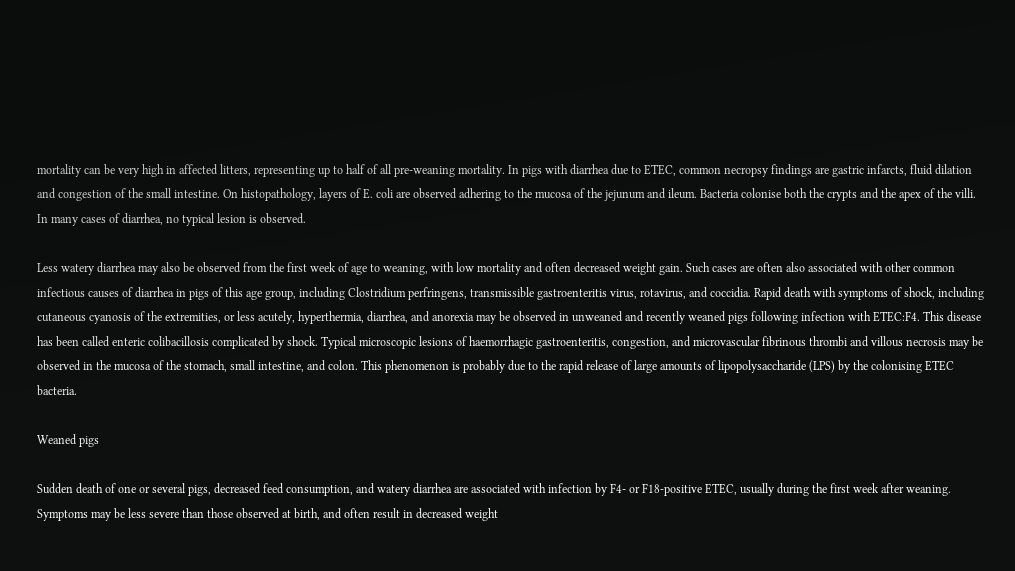mortality can be very high in affected litters, representing up to half of all pre-weaning mortality. In pigs with diarrhea due to ETEC, common necropsy findings are gastric infarcts, fluid dilation and congestion of the small intestine. On histopathology, layers of E. coli are observed adhering to the mucosa of the jejunum and ileum. Bacteria colonise both the crypts and the apex of the villi. In many cases of diarrhea, no typical lesion is observed.

Less watery diarrhea may also be observed from the first week of age to weaning, with low mortality and often decreased weight gain. Such cases are often also associated with other common infectious causes of diarrhea in pigs of this age group, including Clostridium perfringens, transmissible gastroenteritis virus, rotavirus, and coccidia. Rapid death with symptoms of shock, including cutaneous cyanosis of the extremities, or less acutely, hyperthermia, diarrhea, and anorexia may be observed in unweaned and recently weaned pigs following infection with ETEC:F4. This disease has been called enteric colibacillosis complicated by shock. Typical microscopic lesions of haemorrhagic gastroenteritis, congestion, and microvascular fibrinous thrombi and villous necrosis may be observed in the mucosa of the stomach, small intestine, and colon. This phenomenon is probably due to the rapid release of large amounts of lipopolysaccharide (LPS) by the colonising ETEC bacteria.

Weaned pigs

Sudden death of one or several pigs, decreased feed consumption, and watery diarrhea are associated with infection by F4- or F18-positive ETEC, usually during the first week after weaning. Symptoms may be less severe than those observed at birth, and often result in decreased weight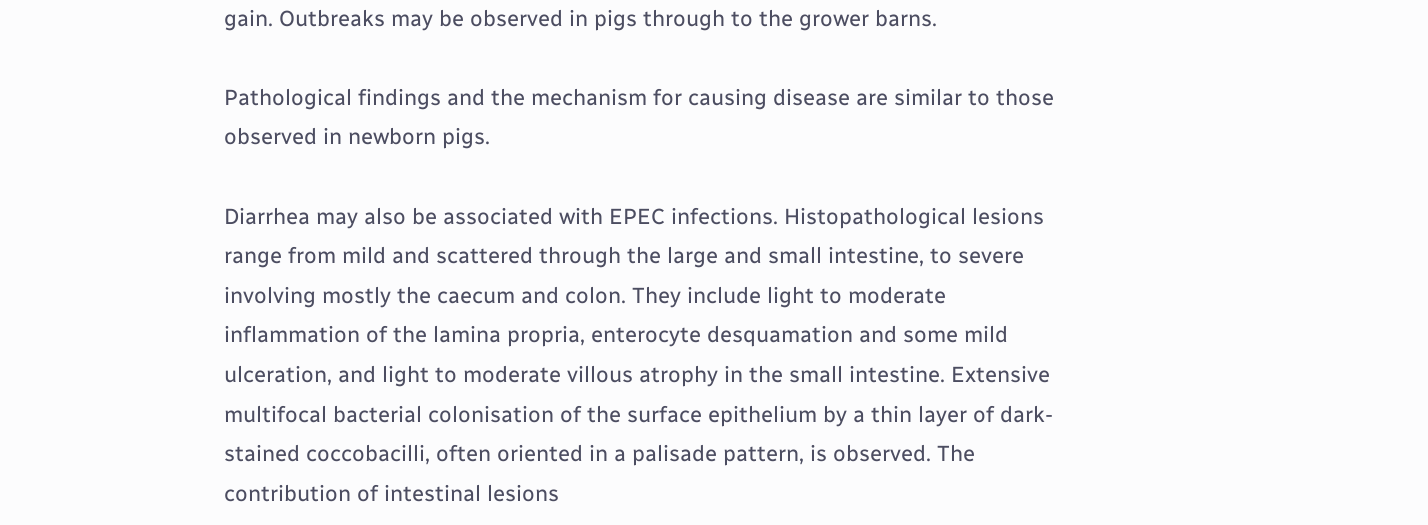gain. Outbreaks may be observed in pigs through to the grower barns.

Pathological findings and the mechanism for causing disease are similar to those observed in newborn pigs.

Diarrhea may also be associated with EPEC infections. Histopathological lesions range from mild and scattered through the large and small intestine, to severe involving mostly the caecum and colon. They include light to moderate inflammation of the lamina propria, enterocyte desquamation and some mild ulceration, and light to moderate villous atrophy in the small intestine. Extensive multifocal bacterial colonisation of the surface epithelium by a thin layer of dark-stained coccobacilli, often oriented in a palisade pattern, is observed. The contribution of intestinal lesions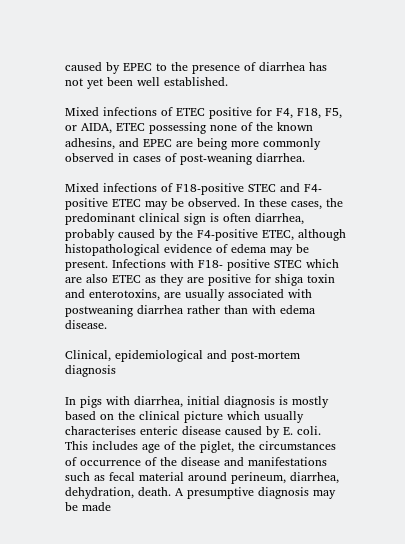caused by EPEC to the presence of diarrhea has not yet been well established.

Mixed infections of ETEC positive for F4, F18, F5, or AIDA, ETEC possessing none of the known adhesins, and EPEC are being more commonly observed in cases of post-weaning diarrhea.

Mixed infections of F18-positive STEC and F4-positive ETEC may be observed. In these cases, the predominant clinical sign is often diarrhea, probably caused by the F4-positive ETEC, although histopathological evidence of edema may be present. Infections with F18- positive STEC which are also ETEC as they are positive for shiga toxin and enterotoxins, are usually associated with postweaning diarrhea rather than with edema disease.

Clinical, epidemiological and post-mortem diagnosis

In pigs with diarrhea, initial diagnosis is mostly based on the clinical picture which usually characterises enteric disease caused by E. coli. This includes age of the piglet, the circumstances of occurrence of the disease and manifestations such as fecal material around perineum, diarrhea, dehydration, death. A presumptive diagnosis may be made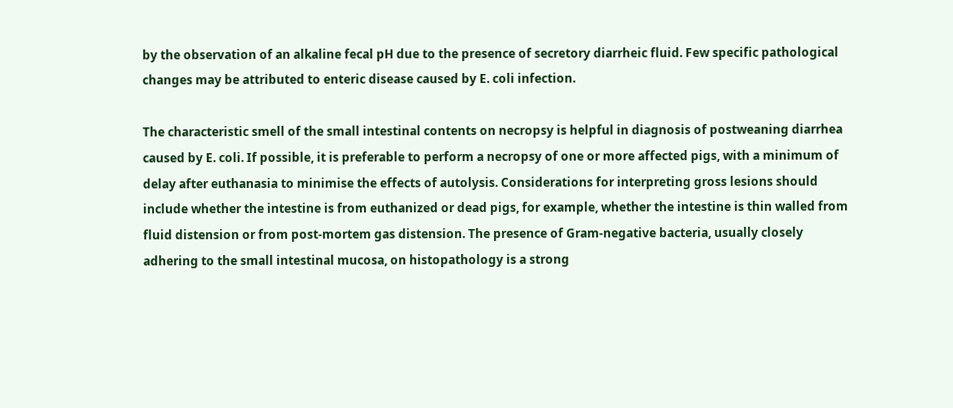by the observation of an alkaline fecal pH due to the presence of secretory diarrheic fluid. Few specific pathological changes may be attributed to enteric disease caused by E. coli infection.

The characteristic smell of the small intestinal contents on necropsy is helpful in diagnosis of postweaning diarrhea caused by E. coli. If possible, it is preferable to perform a necropsy of one or more affected pigs, with a minimum of delay after euthanasia to minimise the effects of autolysis. Considerations for interpreting gross lesions should include whether the intestine is from euthanized or dead pigs, for example, whether the intestine is thin walled from fluid distension or from post-mortem gas distension. The presence of Gram-negative bacteria, usually closely adhering to the small intestinal mucosa, on histopathology is a strong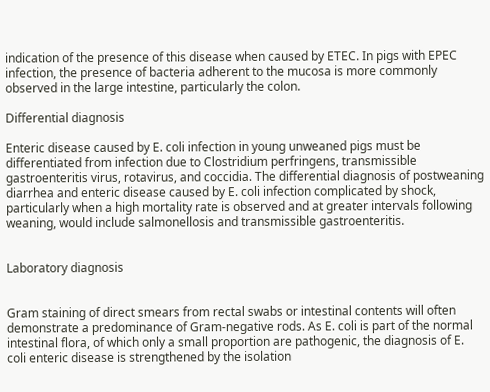indication of the presence of this disease when caused by ETEC. In pigs with EPEC infection, the presence of bacteria adherent to the mucosa is more commonly observed in the large intestine, particularly the colon.

Differential diagnosis

Enteric disease caused by E. coli infection in young unweaned pigs must be differentiated from infection due to Clostridium perfringens, transmissible gastroenteritis virus, rotavirus, and coccidia. The differential diagnosis of postweaning diarrhea and enteric disease caused by E. coli infection complicated by shock, particularly when a high mortality rate is observed and at greater intervals following weaning, would include salmonellosis and transmissible gastroenteritis.


Laboratory diagnosis


Gram staining of direct smears from rectal swabs or intestinal contents will often demonstrate a predominance of Gram-negative rods. As E. coli is part of the normal intestinal flora, of which only a small proportion are pathogenic, the diagnosis of E. coli enteric disease is strengthened by the isolation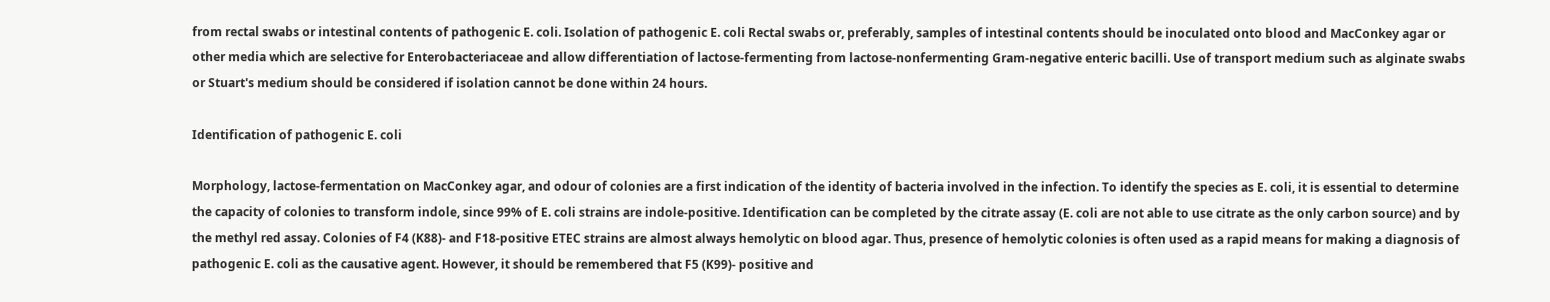from rectal swabs or intestinal contents of pathogenic E. coli. Isolation of pathogenic E. coli Rectal swabs or, preferably, samples of intestinal contents should be inoculated onto blood and MacConkey agar or other media which are selective for Enterobacteriaceae and allow differentiation of lactose-fermenting from lactose-nonfermenting Gram-negative enteric bacilli. Use of transport medium such as alginate swabs or Stuart's medium should be considered if isolation cannot be done within 24 hours.

Identification of pathogenic E. coli

Morphology, lactose-fermentation on MacConkey agar, and odour of colonies are a first indication of the identity of bacteria involved in the infection. To identify the species as E. coli, it is essential to determine the capacity of colonies to transform indole, since 99% of E. coli strains are indole-positive. Identification can be completed by the citrate assay (E. coli are not able to use citrate as the only carbon source) and by the methyl red assay. Colonies of F4 (K88)- and F18-positive ETEC strains are almost always hemolytic on blood agar. Thus, presence of hemolytic colonies is often used as a rapid means for making a diagnosis of pathogenic E. coli as the causative agent. However, it should be remembered that F5 (K99)- positive and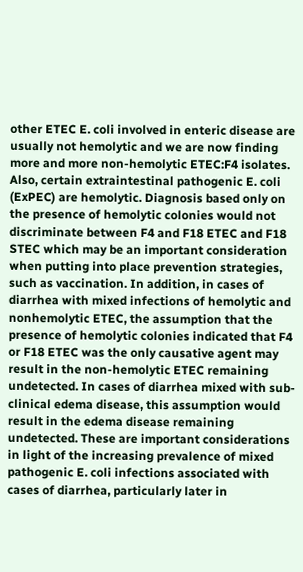other ETEC E. coli involved in enteric disease are usually not hemolytic and we are now finding more and more non-hemolytic ETEC:F4 isolates. Also, certain extraintestinal pathogenic E. coli (ExPEC) are hemolytic. Diagnosis based only on the presence of hemolytic colonies would not discriminate between F4 and F18 ETEC and F18 STEC which may be an important consideration when putting into place prevention strategies, such as vaccination. In addition, in cases of diarrhea with mixed infections of hemolytic and nonhemolytic ETEC, the assumption that the presence of hemolytic colonies indicated that F4 or F18 ETEC was the only causative agent may result in the non-hemolytic ETEC remaining undetected. In cases of diarrhea mixed with sub-clinical edema disease, this assumption would result in the edema disease remaining undetected. These are important considerations in light of the increasing prevalence of mixed pathogenic E. coli infections associated with cases of diarrhea, particularly later in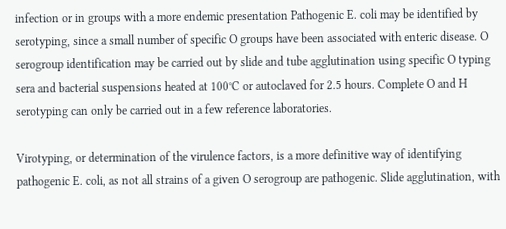infection or in groups with a more endemic presentation Pathogenic E. coli may be identified by serotyping, since a small number of specific O groups have been associated with enteric disease. O serogroup identification may be carried out by slide and tube agglutination using specific O typing sera and bacterial suspensions heated at 100°C or autoclaved for 2.5 hours. Complete O and H serotyping can only be carried out in a few reference laboratories.

Virotyping, or determination of the virulence factors, is a more definitive way of identifying pathogenic E. coli, as not all strains of a given O serogroup are pathogenic. Slide agglutination, with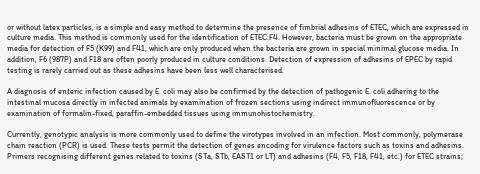or without latex particles, is a simple and easy method to determine the presence of fimbrial adhesins of ETEC, which are expressed in culture media. This method is commonly used for the identification of ETEC:F4. However, bacteria must be grown on the appropriate media for detection of F5 (K99) and F41, which are only produced when the bacteria are grown in special minimal glucose media. In addition, F6 (987P) and F18 are often poorly produced in culture conditions. Detection of expression of adhesins of EPEC by rapid testing is rarely carried out as these adhesins have been less well characterised.

A diagnosis of enteric infection caused by E. coli may also be confirmed by the detection of pathogenic E. coli adhering to the intestinal mucosa directly in infected animals by examination of frozen sections using indirect immunofluorescence or by examination of formalin-fixed, paraffin-embedded tissues using immunohistochemistry.

Currently, genotypic analysis is more commonly used to define the virotypes involved in an infection. Most commonly, polymerase chain reaction (PCR) is used. These tests permit the detection of genes encoding for virulence factors such as toxins and adhesins. Primers recognising different genes related to toxins (STa, STb, EAST1 or LT) and adhesins (F4, F5, F18, F41, etc.) for ETEC strains;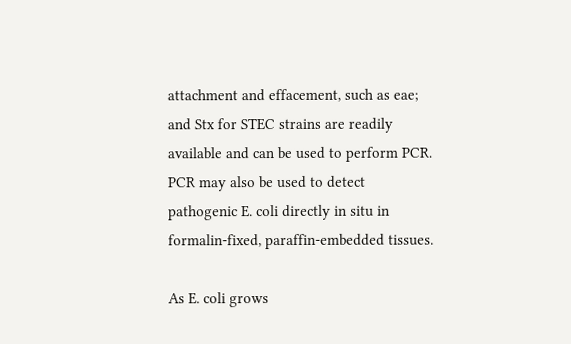attachment and effacement, such as eae; and Stx for STEC strains are readily available and can be used to perform PCR. PCR may also be used to detect pathogenic E. coli directly in situ in formalin-fixed, paraffin-embedded tissues.

As E. coli grows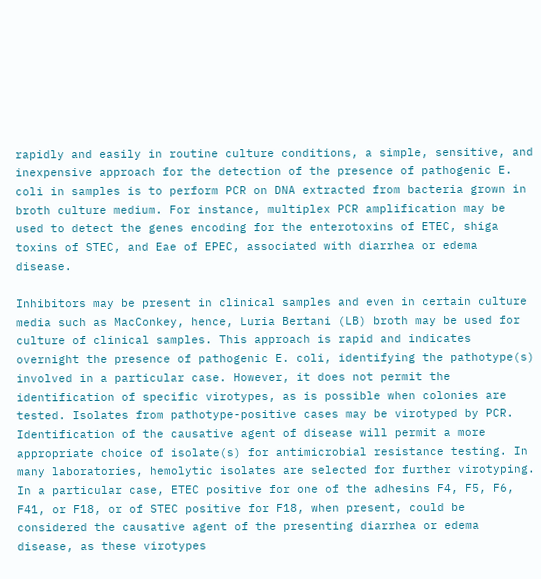rapidly and easily in routine culture conditions, a simple, sensitive, and inexpensive approach for the detection of the presence of pathogenic E. coli in samples is to perform PCR on DNA extracted from bacteria grown in broth culture medium. For instance, multiplex PCR amplification may be used to detect the genes encoding for the enterotoxins of ETEC, shiga toxins of STEC, and Eae of EPEC, associated with diarrhea or edema disease.

Inhibitors may be present in clinical samples and even in certain culture media such as MacConkey, hence, Luria Bertani (LB) broth may be used for culture of clinical samples. This approach is rapid and indicates overnight the presence of pathogenic E. coli, identifying the pathotype(s) involved in a particular case. However, it does not permit the identification of specific virotypes, as is possible when colonies are tested. Isolates from pathotype-positive cases may be virotyped by PCR. Identification of the causative agent of disease will permit a more appropriate choice of isolate(s) for antimicrobial resistance testing. In many laboratories, hemolytic isolates are selected for further virotyping. In a particular case, ETEC positive for one of the adhesins F4, F5, F6, F41, or F18, or of STEC positive for F18, when present, could be considered the causative agent of the presenting diarrhea or edema disease, as these virotypes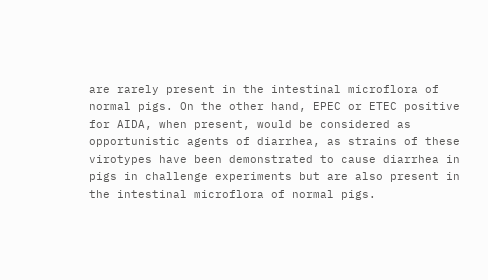are rarely present in the intestinal microflora of normal pigs. On the other hand, EPEC or ETEC positive for AIDA, when present, would be considered as opportunistic agents of diarrhea, as strains of these virotypes have been demonstrated to cause diarrhea in pigs in challenge experiments but are also present in the intestinal microflora of normal pigs.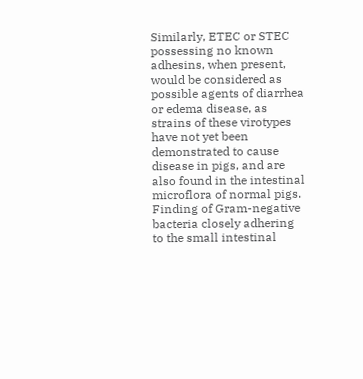Similarly, ETEC or STEC possessing no known adhesins, when present, would be considered as possible agents of diarrhea or edema disease, as strains of these virotypes have not yet been demonstrated to cause disease in pigs, and are also found in the intestinal microflora of normal pigs. Finding of Gram-negative bacteria closely adhering to the small intestinal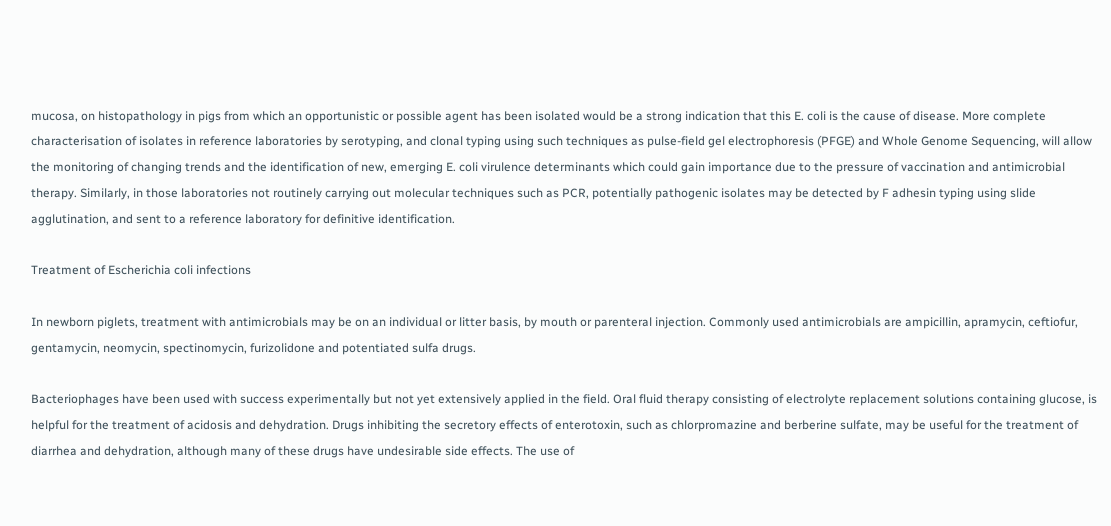mucosa, on histopathology in pigs from which an opportunistic or possible agent has been isolated would be a strong indication that this E. coli is the cause of disease. More complete characterisation of isolates in reference laboratories by serotyping, and clonal typing using such techniques as pulse-field gel electrophoresis (PFGE) and Whole Genome Sequencing, will allow the monitoring of changing trends and the identification of new, emerging E. coli virulence determinants which could gain importance due to the pressure of vaccination and antimicrobial therapy. Similarly, in those laboratories not routinely carrying out molecular techniques such as PCR, potentially pathogenic isolates may be detected by F adhesin typing using slide agglutination, and sent to a reference laboratory for definitive identification.

Treatment of Escherichia coli infections

In newborn piglets, treatment with antimicrobials may be on an individual or litter basis, by mouth or parenteral injection. Commonly used antimicrobials are ampicillin, apramycin, ceftiofur, gentamycin, neomycin, spectinomycin, furizolidone and potentiated sulfa drugs.

Bacteriophages have been used with success experimentally but not yet extensively applied in the field. Oral fluid therapy consisting of electrolyte replacement solutions containing glucose, is helpful for the treatment of acidosis and dehydration. Drugs inhibiting the secretory effects of enterotoxin, such as chlorpromazine and berberine sulfate, may be useful for the treatment of diarrhea and dehydration, although many of these drugs have undesirable side effects. The use of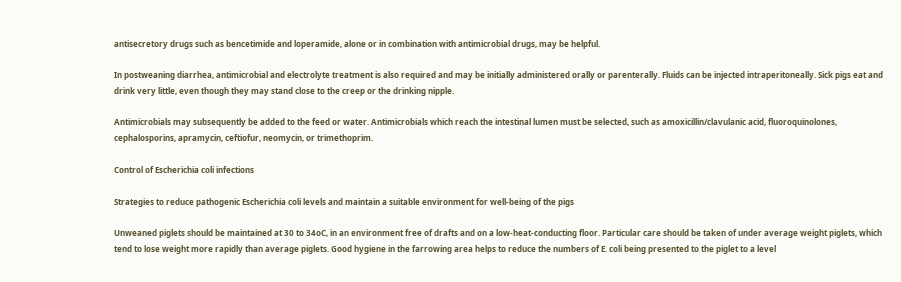antisecretory drugs such as bencetimide and loperamide, alone or in combination with antimicrobial drugs, may be helpful.

In postweaning diarrhea, antimicrobial and electrolyte treatment is also required and may be initially administered orally or parenterally. Fluids can be injected intraperitoneally. Sick pigs eat and drink very little, even though they may stand close to the creep or the drinking nipple.

Antimicrobials may subsequently be added to the feed or water. Antimicrobials which reach the intestinal lumen must be selected, such as amoxicillin/clavulanic acid, fluoroquinolones, cephalosporins, apramycin, ceftiofur, neomycin, or trimethoprim.

Control of Escherichia coli infections

Strategies to reduce pathogenic Escherichia coli levels and maintain a suitable environment for well-being of the pigs

Unweaned piglets should be maintained at 30 to 34oC, in an environment free of drafts and on a low-heat-conducting floor. Particular care should be taken of under average weight piglets, which tend to lose weight more rapidly than average piglets. Good hygiene in the farrowing area helps to reduce the numbers of E. coli being presented to the piglet to a level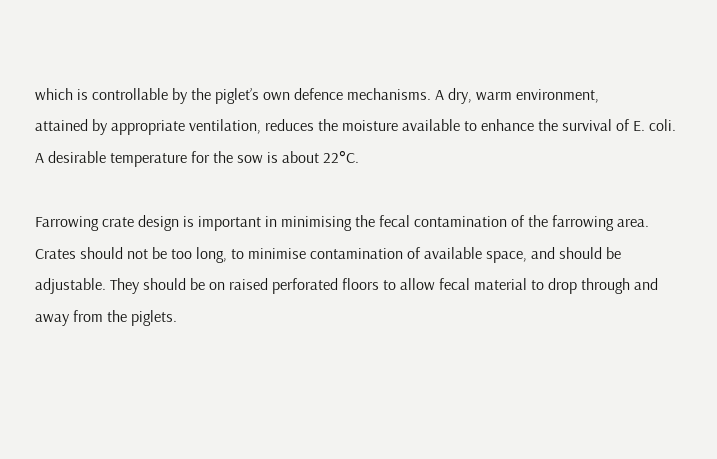which is controllable by the piglet’s own defence mechanisms. A dry, warm environment,
attained by appropriate ventilation, reduces the moisture available to enhance the survival of E. coli. A desirable temperature for the sow is about 22°C.

Farrowing crate design is important in minimising the fecal contamination of the farrowing area. Crates should not be too long, to minimise contamination of available space, and should be adjustable. They should be on raised perforated floors to allow fecal material to drop through and away from the piglets.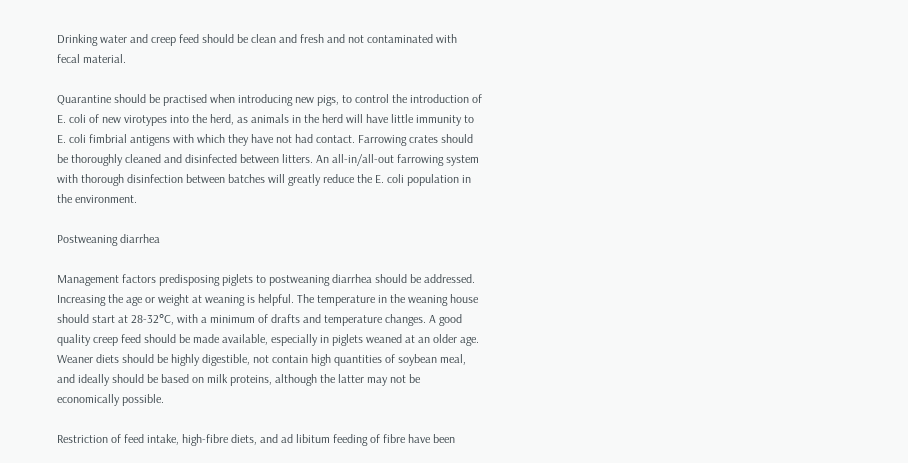Drinking water and creep feed should be clean and fresh and not contaminated with fecal material.

Quarantine should be practised when introducing new pigs, to control the introduction of E. coli of new virotypes into the herd, as animals in the herd will have little immunity to E. coli fimbrial antigens with which they have not had contact. Farrowing crates should be thoroughly cleaned and disinfected between litters. An all-in/all-out farrowing system with thorough disinfection between batches will greatly reduce the E. coli population in the environment.

Postweaning diarrhea

Management factors predisposing piglets to postweaning diarrhea should be addressed. Increasing the age or weight at weaning is helpful. The temperature in the weaning house should start at 28-32°C, with a minimum of drafts and temperature changes. A good quality creep feed should be made available, especially in piglets weaned at an older age. Weaner diets should be highly digestible, not contain high quantities of soybean meal, and ideally should be based on milk proteins, although the latter may not be economically possible.

Restriction of feed intake, high-fibre diets, and ad libitum feeding of fibre have been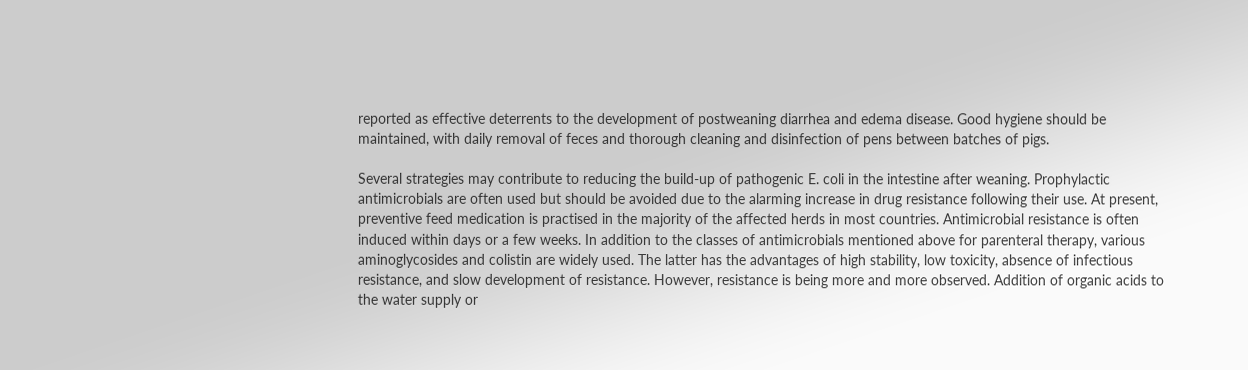reported as effective deterrents to the development of postweaning diarrhea and edema disease. Good hygiene should be maintained, with daily removal of feces and thorough cleaning and disinfection of pens between batches of pigs.

Several strategies may contribute to reducing the build-up of pathogenic E. coli in the intestine after weaning. Prophylactic antimicrobials are often used but should be avoided due to the alarming increase in drug resistance following their use. At present, preventive feed medication is practised in the majority of the affected herds in most countries. Antimicrobial resistance is often induced within days or a few weeks. In addition to the classes of antimicrobials mentioned above for parenteral therapy, various aminoglycosides and colistin are widely used. The latter has the advantages of high stability, low toxicity, absence of infectious resistance, and slow development of resistance. However, resistance is being more and more observed. Addition of organic acids to the water supply or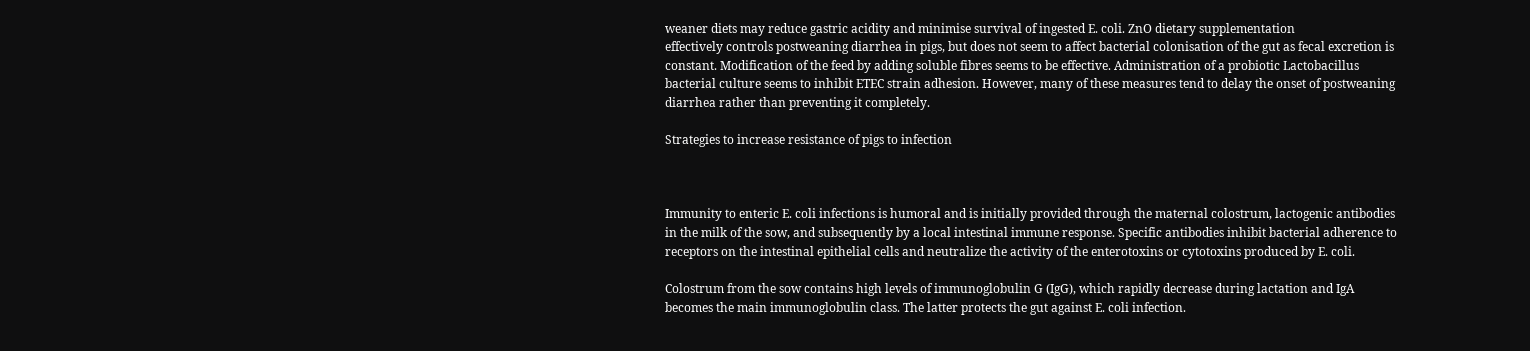weaner diets may reduce gastric acidity and minimise survival of ingested E. coli. ZnO dietary supplementation
effectively controls postweaning diarrhea in pigs, but does not seem to affect bacterial colonisation of the gut as fecal excretion is constant. Modification of the feed by adding soluble fibres seems to be effective. Administration of a probiotic Lactobacillus bacterial culture seems to inhibit ETEC strain adhesion. However, many of these measures tend to delay the onset of postweaning diarrhea rather than preventing it completely.

Strategies to increase resistance of pigs to infection



Immunity to enteric E. coli infections is humoral and is initially provided through the maternal colostrum, lactogenic antibodies in the milk of the sow, and subsequently by a local intestinal immune response. Specific antibodies inhibit bacterial adherence to receptors on the intestinal epithelial cells and neutralize the activity of the enterotoxins or cytotoxins produced by E. coli.

Colostrum from the sow contains high levels of immunoglobulin G (IgG), which rapidly decrease during lactation and IgA becomes the main immunoglobulin class. The latter protects the gut against E. coli infection.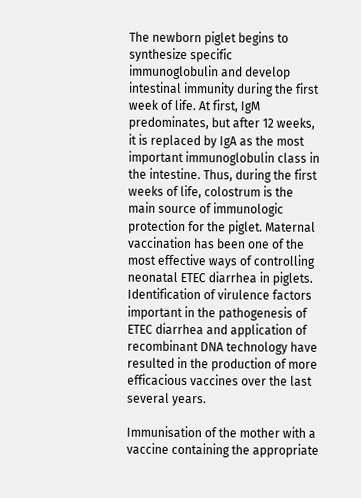The newborn piglet begins to synthesize specific immunoglobulin and develop intestinal immunity during the first week of life. At first, IgM predominates, but after 12 weeks, it is replaced by IgA as the most important immunoglobulin class in the intestine. Thus, during the first weeks of life, colostrum is the main source of immunologic protection for the piglet. Maternal vaccination has been one of the most effective ways of controlling neonatal ETEC diarrhea in piglets. Identification of virulence factors important in the pathogenesis of ETEC diarrhea and application of recombinant DNA technology have resulted in the production of more efficacious vaccines over the last several years.

Immunisation of the mother with a vaccine containing the appropriate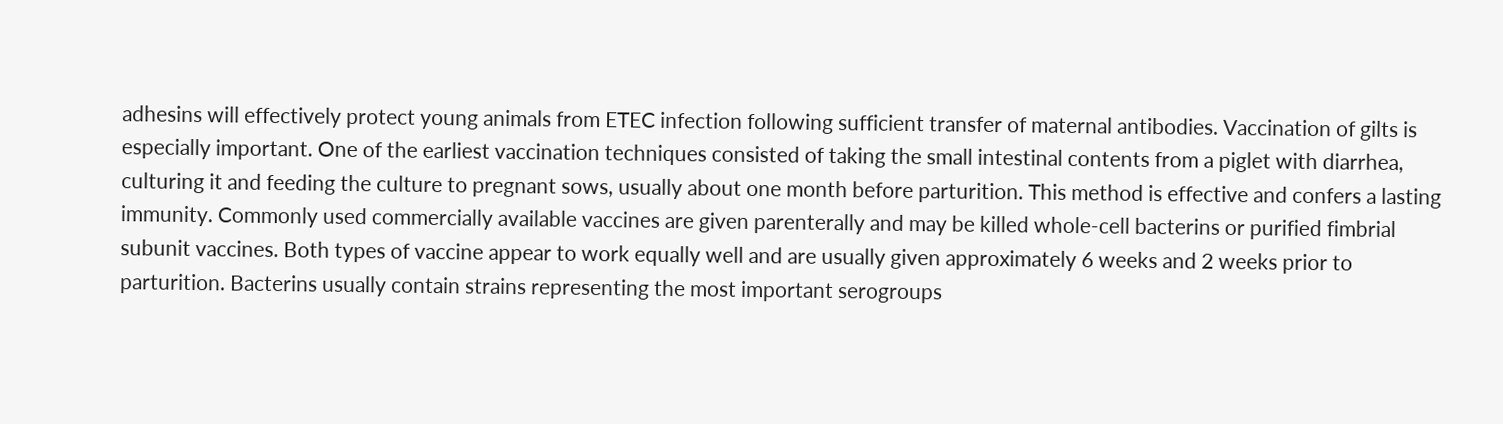adhesins will effectively protect young animals from ETEC infection following sufficient transfer of maternal antibodies. Vaccination of gilts is especially important. One of the earliest vaccination techniques consisted of taking the small intestinal contents from a piglet with diarrhea, culturing it and feeding the culture to pregnant sows, usually about one month before parturition. This method is effective and confers a lasting immunity. Commonly used commercially available vaccines are given parenterally and may be killed whole-cell bacterins or purified fimbrial subunit vaccines. Both types of vaccine appear to work equally well and are usually given approximately 6 weeks and 2 weeks prior to parturition. Bacterins usually contain strains representing the most important serogroups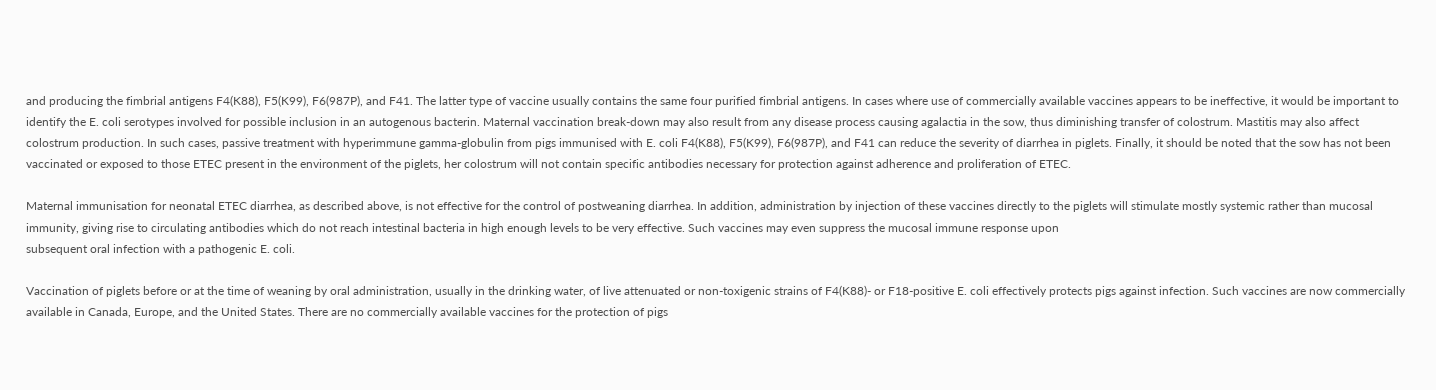and producing the fimbrial antigens F4(K88), F5(K99), F6(987P), and F41. The latter type of vaccine usually contains the same four purified fimbrial antigens. In cases where use of commercially available vaccines appears to be ineffective, it would be important to identify the E. coli serotypes involved for possible inclusion in an autogenous bacterin. Maternal vaccination break-down may also result from any disease process causing agalactia in the sow, thus diminishing transfer of colostrum. Mastitis may also affect colostrum production. In such cases, passive treatment with hyperimmune gamma-globulin from pigs immunised with E. coli F4(K88), F5(K99), F6(987P), and F41 can reduce the severity of diarrhea in piglets. Finally, it should be noted that the sow has not been vaccinated or exposed to those ETEC present in the environment of the piglets, her colostrum will not contain specific antibodies necessary for protection against adherence and proliferation of ETEC.

Maternal immunisation for neonatal ETEC diarrhea, as described above, is not effective for the control of postweaning diarrhea. In addition, administration by injection of these vaccines directly to the piglets will stimulate mostly systemic rather than mucosal immunity, giving rise to circulating antibodies which do not reach intestinal bacteria in high enough levels to be very effective. Such vaccines may even suppress the mucosal immune response upon
subsequent oral infection with a pathogenic E. coli.

Vaccination of piglets before or at the time of weaning by oral administration, usually in the drinking water, of live attenuated or non-toxigenic strains of F4(K88)- or F18-positive E. coli effectively protects pigs against infection. Such vaccines are now commercially available in Canada, Europe, and the United States. There are no commercially available vaccines for the protection of pigs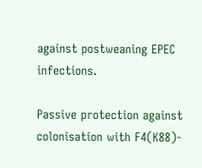against postweaning EPEC infections.

Passive protection against colonisation with F4(K88)-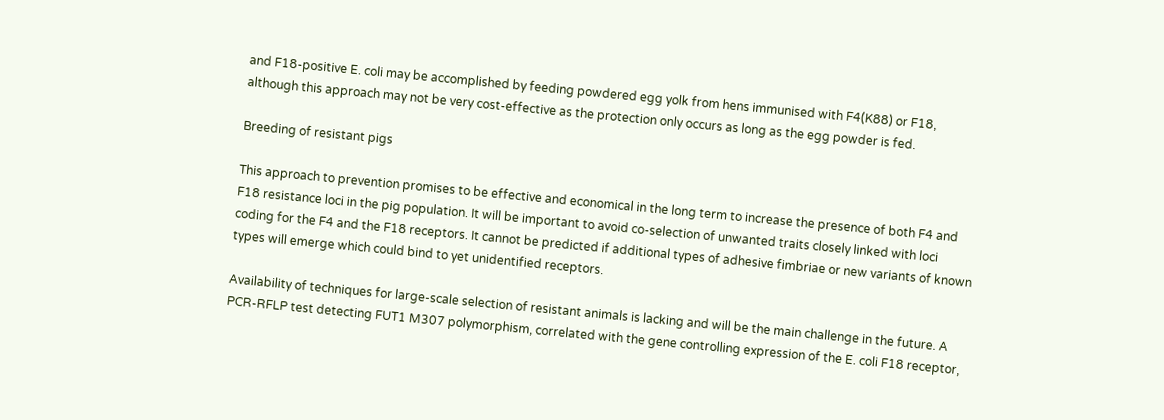and F18-positive E. coli may be accomplished by feeding powdered egg yolk from hens immunised with F4(K88) or F18, although this approach may not be very cost-effective as the protection only occurs as long as the egg powder is fed.

Breeding of resistant pigs

This approach to prevention promises to be effective and economical in the long term to increase the presence of both F4 and F18 resistance loci in the pig population. It will be important to avoid co-selection of unwanted traits closely linked with loci coding for the F4 and the F18 receptors. It cannot be predicted if additional types of adhesive fimbriae or new variants of known types will emerge which could bind to yet unidentified receptors.

Availability of techniques for large-scale selection of resistant animals is lacking and will be the main challenge in the future. A PCR-RFLP test detecting FUT1 M307 polymorphism, correlated with the gene controlling expression of the E. coli F18 receptor,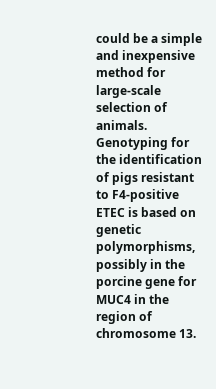could be a simple and inexpensive method for large-scale selection of animals. Genotyping for the identification of pigs resistant to F4-positive ETEC is based on genetic polymorphisms, possibly in the porcine gene for MUC4 in the region of chromosome 13.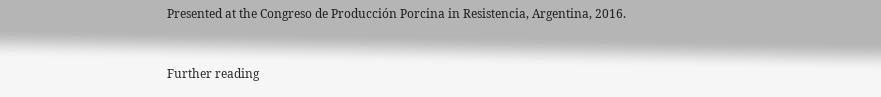Presented at the Congreso de Producción Porcina in Resistencia, Argentina, 2016.



Further reading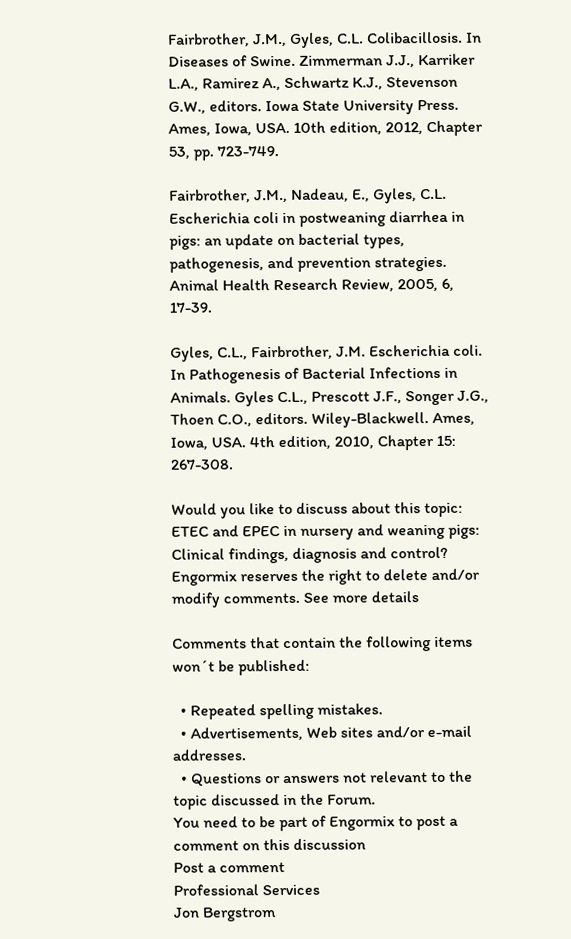Fairbrother, J.M., Gyles, C.L. Colibacillosis. In Diseases of Swine. Zimmerman J.J., Karriker L.A., Ramirez A., Schwartz K.J., Stevenson G.W., editors. Iowa State University Press. Ames, Iowa, USA. 10th edition, 2012, Chapter 53, pp. 723-749.

Fairbrother, J.M., Nadeau, E., Gyles, C.L. Escherichia coli in postweaning diarrhea in pigs: an update on bacterial types, pathogenesis, and prevention strategies. Animal Health Research Review, 2005, 6, 17-39.

Gyles, C.L., Fairbrother, J.M. Escherichia coli. In Pathogenesis of Bacterial Infections in Animals. Gyles C.L., Prescott J.F., Songer J.G., Thoen C.O., editors. Wiley-Blackwell. Ames, Iowa, USA. 4th edition, 2010, Chapter 15: 267-308.

Would you like to discuss about this topic: ETEC and EPEC in nursery and weaning pigs: Clinical findings, diagnosis and control?
Engormix reserves the right to delete and/or modify comments. See more details

Comments that contain the following items won´t be published:

  • Repeated spelling mistakes.
  • Advertisements, Web sites and/or e-mail addresses.
  • Questions or answers not relevant to the topic discussed in the Forum.
You need to be part of Engormix to post a comment on this discussion
Post a comment
Professional Services
Jon Bergstrom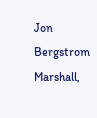Jon Bergstrom
Marshall,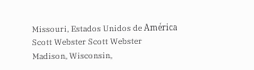Missouri, Estados Unidos de América
Scott Webster Scott Webster
Madison, Wisconsin,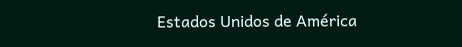Estados Unidos de América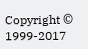Copyright © 1999-2017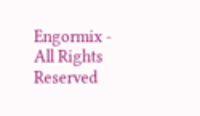Engormix - All Rights Reserved